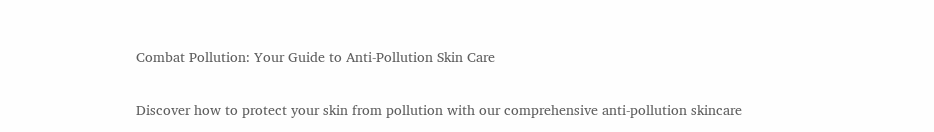Combat Pollution: Your Guide to Anti-Pollution Skin Care

Discover how to protect your skin from pollution with our comprehensive anti-pollution skincare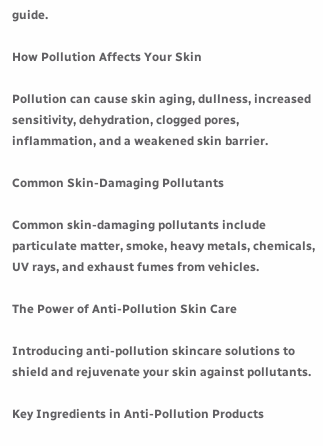guide.

How Pollution Affects Your Skin

Pollution can cause skin aging, dullness, increased sensitivity, dehydration, clogged pores, inflammation, and a weakened skin barrier.

Common Skin-Damaging Pollutants

Common skin-damaging pollutants include particulate matter, smoke, heavy metals, chemicals, UV rays, and exhaust fumes from vehicles.

The Power of Anti-Pollution Skin Care

Introducing anti-pollution skincare solutions to shield and rejuvenate your skin against pollutants.

Key Ingredients in Anti-Pollution Products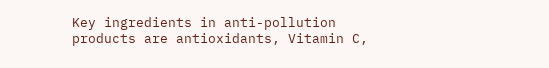Key ingredients in anti-pollution products are antioxidants, Vitamin C,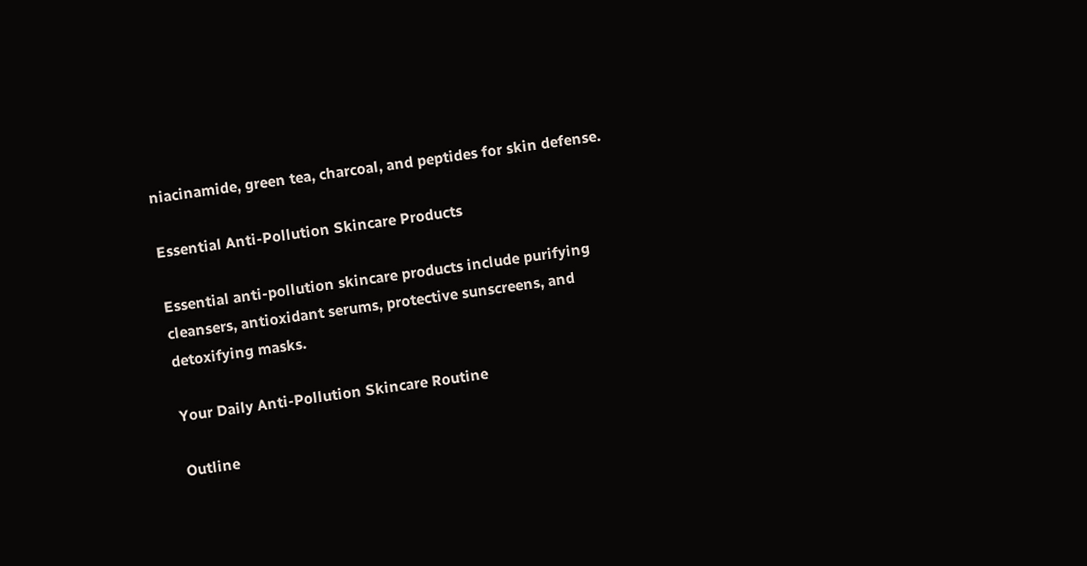niacinamide, green tea, charcoal, and peptides for skin defense.

Essential Anti-Pollution Skincare Products

Essential anti-pollution skincare products include purifying cleansers, antioxidant serums, protective sunscreens, and detoxifying masks.

Your Daily Anti-Pollution Skincare Routine

Outline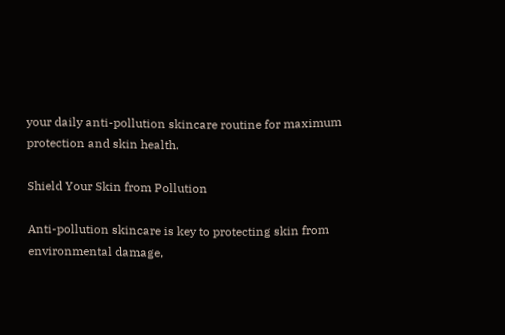your daily anti-pollution skincare routine for maximum protection and skin health.

Shield Your Skin from Pollution

Anti-pollution skincare is key to protecting skin from environmental damage,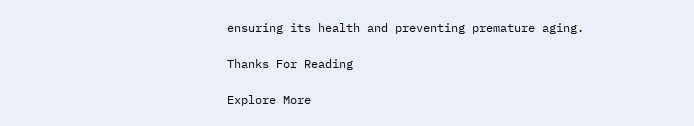ensuring its health and preventing premature aging.

Thanks For Reading

Explore More